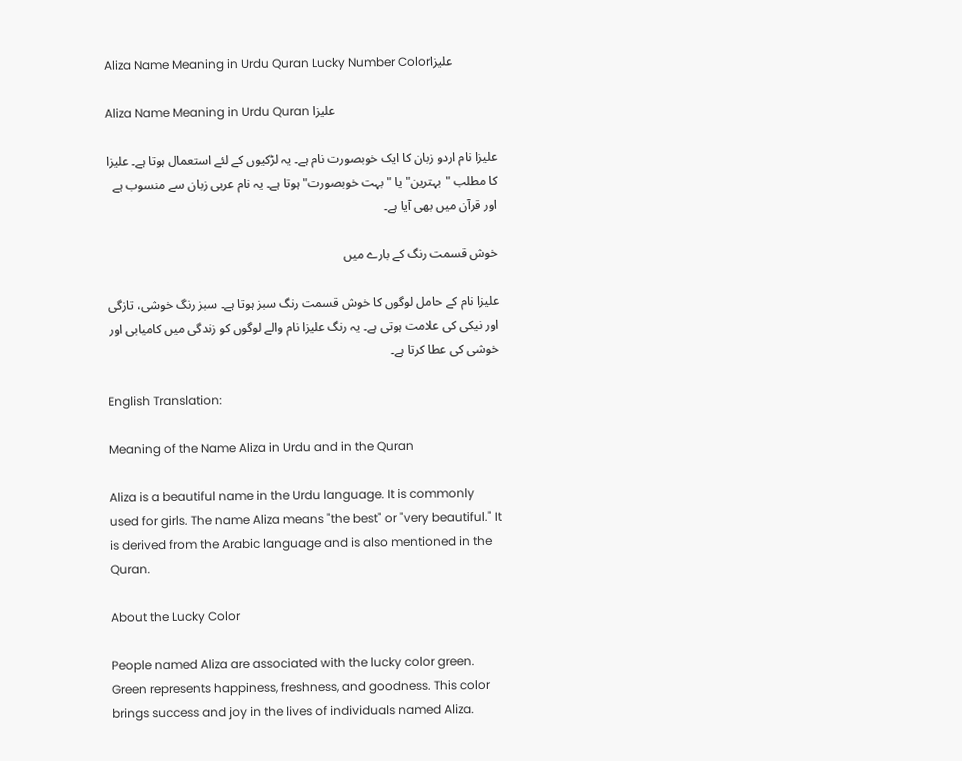Aliza Name Meaning in Urdu Quran Lucky Number Colorعلیزا

Aliza Name Meaning in Urdu Quran علیزا

علیزا نام اردو زبان کا ایک خوبصورت نام ہے۔ یہ لڑکیوں کے ‌لئے استعمال ہوتا ہے۔ علیزا کا مطلب "بہترین" یا "بہت خوبصورت" ہوتا ہے۔ یہ نام عربی زبان سے منسوب ہے اور قرآن میں ‌بھی آیا ہے۔

خوش قسمت رنگ کے بارے میں

علیزا نام کے حامل لوگوں کا خوش قسمت رنگ سبز ہوتا ہے۔ سبز رنگ خوشی، تازگی اور نیکی کی علامت ہوتی ہے۔ یہ رنگ علیزا نام والے لوگوں کو زندگی میں کامیابی اور خوشی کی عطا کرتا ہے۔

English Translation:

Meaning of the Name Aliza in Urdu and in the Quran

Aliza is a beautiful name in the Urdu language. It is commonly used for girls. The name Aliza means "the best" or "very beautiful." It is derived from the Arabic language and is also mentioned in the Quran.

About the Lucky Color

People named Aliza are associated with the lucky color green. Green represents happiness, freshness, and goodness. This color brings success and joy in the lives of individuals named Aliza.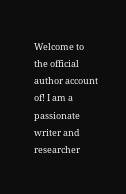Welcome to the official author account of! I am a passionate writer and researcher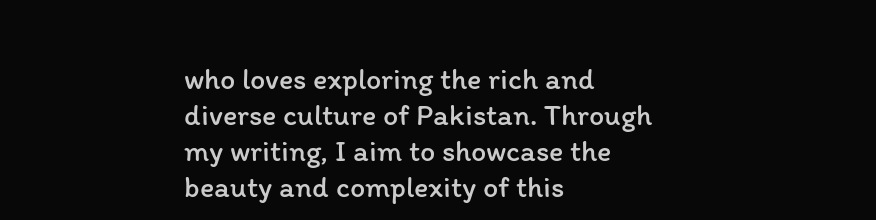who loves exploring the rich and diverse culture of Pakistan. Through my writing, I aim to showcase the beauty and complexity of this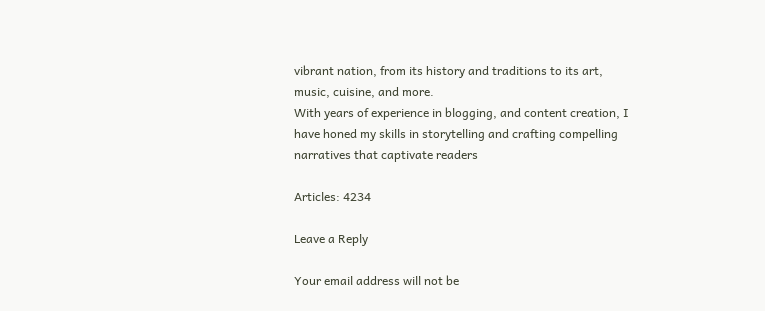vibrant nation, from its history and traditions to its art, music, cuisine, and more.
With years of experience in blogging, and content creation, I have honed my skills in storytelling and crafting compelling narratives that captivate readers

Articles: 4234

Leave a Reply

Your email address will not be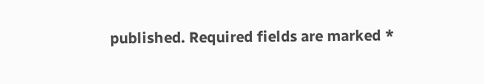published. Required fields are marked *